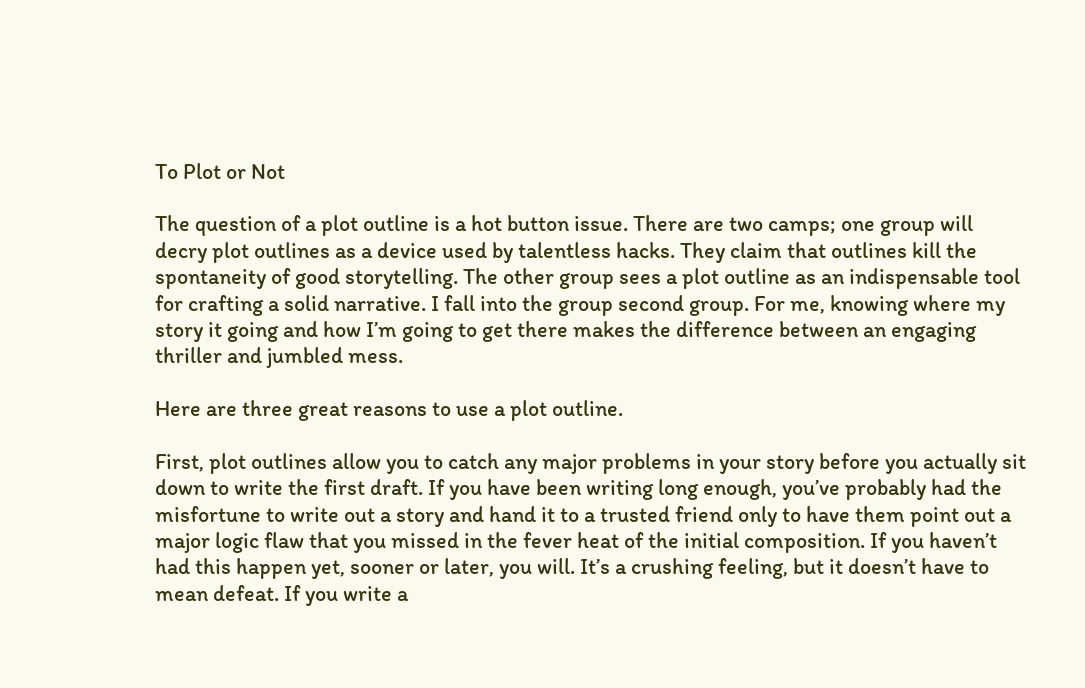To Plot or Not

The question of a plot outline is a hot button issue. There are two camps; one group will decry plot outlines as a device used by talentless hacks. They claim that outlines kill the spontaneity of good storytelling. The other group sees a plot outline as an indispensable tool for crafting a solid narrative. I fall into the group second group. For me, knowing where my story it going and how I’m going to get there makes the difference between an engaging thriller and jumbled mess.

Here are three great reasons to use a plot outline.

First, plot outlines allow you to catch any major problems in your story before you actually sit down to write the first draft. If you have been writing long enough, you’ve probably had the misfortune to write out a story and hand it to a trusted friend only to have them point out a major logic flaw that you missed in the fever heat of the initial composition. If you haven’t had this happen yet, sooner or later, you will. It’s a crushing feeling, but it doesn’t have to mean defeat. If you write a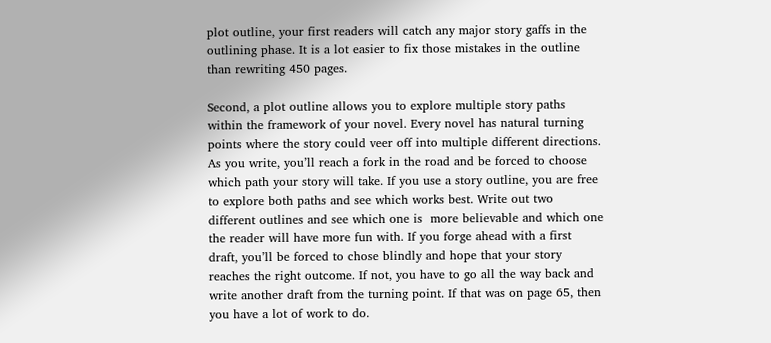plot outline, your first readers will catch any major story gaffs in the outlining phase. It is a lot easier to fix those mistakes in the outline than rewriting 450 pages.

Second, a plot outline allows you to explore multiple story paths within the framework of your novel. Every novel has natural turning points where the story could veer off into multiple different directions. As you write, you’ll reach a fork in the road and be forced to choose which path your story will take. If you use a story outline, you are free to explore both paths and see which works best. Write out two different outlines and see which one is  more believable and which one the reader will have more fun with. If you forge ahead with a first draft, you’ll be forced to chose blindly and hope that your story reaches the right outcome. If not, you have to go all the way back and write another draft from the turning point. If that was on page 65, then you have a lot of work to do.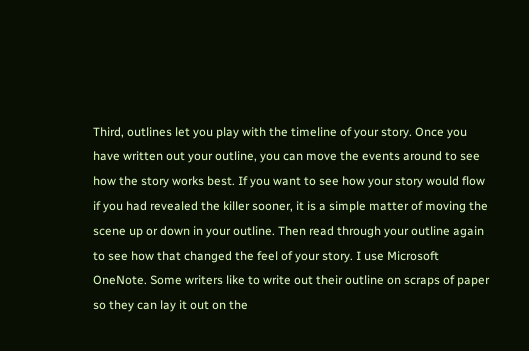Third, outlines let you play with the timeline of your story. Once you have written out your outline, you can move the events around to see how the story works best. If you want to see how your story would flow if you had revealed the killer sooner, it is a simple matter of moving the scene up or down in your outline. Then read through your outline again to see how that changed the feel of your story. I use Microsoft OneNote. Some writers like to write out their outline on scraps of paper so they can lay it out on the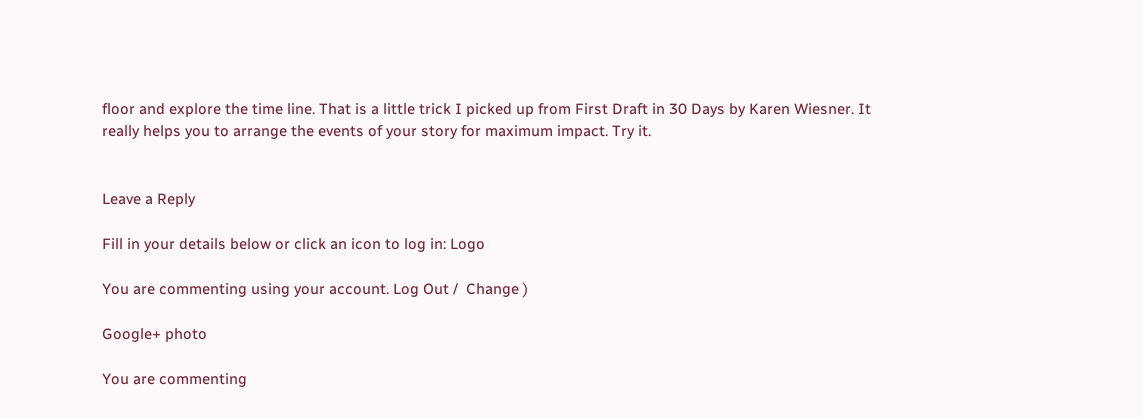floor and explore the time line. That is a little trick I picked up from First Draft in 30 Days by Karen Wiesner. It really helps you to arrange the events of your story for maximum impact. Try it.


Leave a Reply

Fill in your details below or click an icon to log in: Logo

You are commenting using your account. Log Out /  Change )

Google+ photo

You are commenting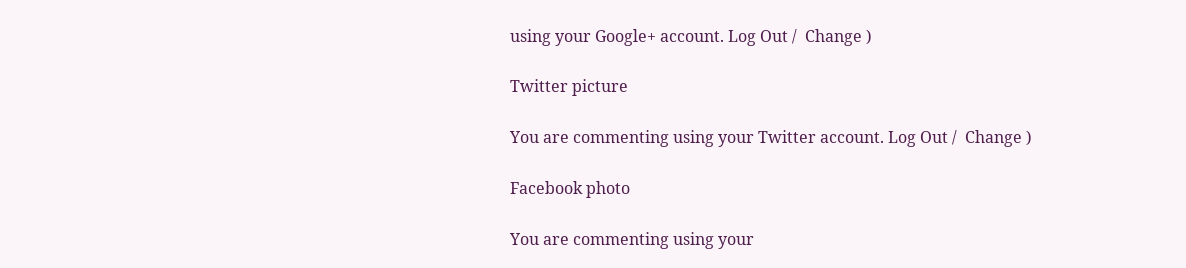using your Google+ account. Log Out /  Change )

Twitter picture

You are commenting using your Twitter account. Log Out /  Change )

Facebook photo

You are commenting using your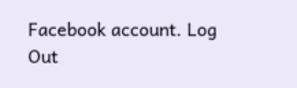Facebook account. Log Out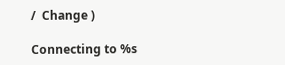/  Change )

Connecting to %s